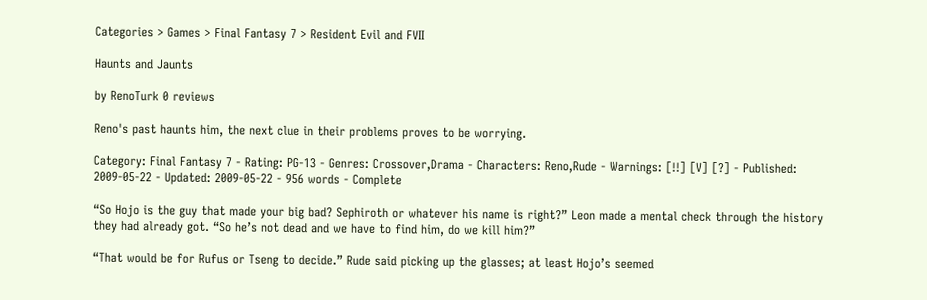Categories > Games > Final Fantasy 7 > Resident Evil and FVII

Haunts and Jaunts

by RenoTurk 0 reviews

Reno's past haunts him, the next clue in their problems proves to be worrying.

Category: Final Fantasy 7 - Rating: PG-13 - Genres: Crossover,Drama - Characters: Reno,Rude - Warnings: [!!] [V] [?] - Published: 2009-05-22 - Updated: 2009-05-22 - 956 words - Complete

“So Hojo is the guy that made your big bad? Sephiroth or whatever his name is right?” Leon made a mental check through the history they had already got. “So he’s not dead and we have to find him, do we kill him?”

“That would be for Rufus or Tseng to decide.” Rude said picking up the glasses; at least Hojo’s seemed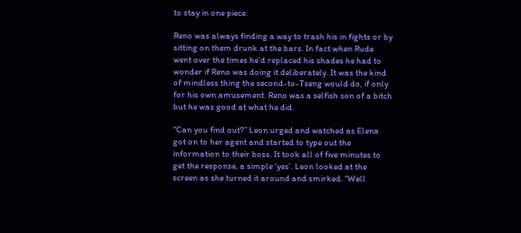to stay in one piece.

Reno was always finding a way to trash his in fights or by sitting on them drunk at the bars. In fact when Rude went over the times he’d replaced his shades he had to wonder if Reno was doing it deliberately. It was the kind of mindless thing the second-to-Tseng would do, if only for his own amusement. Reno was a selfish son of a bitch but he was good at what he did.

“Can you find out?” Leon urged and watched as Elena got on to her agent and started to type out the information to their boss. It took all of five minutes to get the response, a simple ‘yes’. Leon looked at the screen as she turned it around and smirked. “Well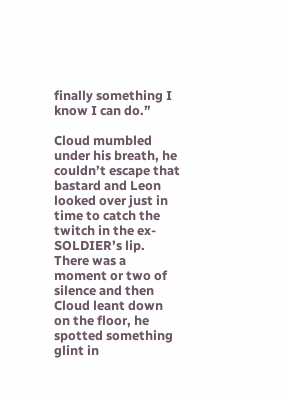finally something I know I can do.”

Cloud mumbled under his breath, he couldn’t escape that bastard and Leon looked over just in time to catch the twitch in the ex-SOLDIER’s lip. There was a moment or two of silence and then Cloud leant down on the floor, he spotted something glint in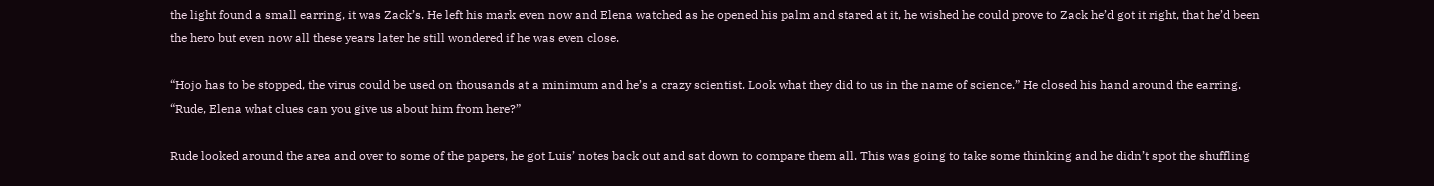the light found a small earring, it was Zack’s. He left his mark even now and Elena watched as he opened his palm and stared at it, he wished he could prove to Zack he’d got it right, that he’d been the hero but even now all these years later he still wondered if he was even close.

“Hojo has to be stopped, the virus could be used on thousands at a minimum and he’s a crazy scientist. Look what they did to us in the name of science.” He closed his hand around the earring. “Rude, Elena what clues can you give us about him from here?”

Rude looked around the area and over to some of the papers, he got Luis’ notes back out and sat down to compare them all. This was going to take some thinking and he didn’t spot the shuffling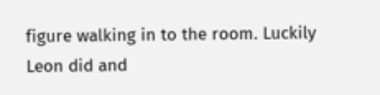figure walking in to the room. Luckily Leon did and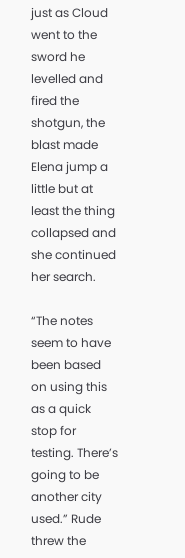just as Cloud went to the sword he levelled and fired the shotgun, the blast made Elena jump a little but at least the thing collapsed and she continued her search.

“The notes seem to have been based on using this as a quick stop for testing. There’s going to be another city used.” Rude threw the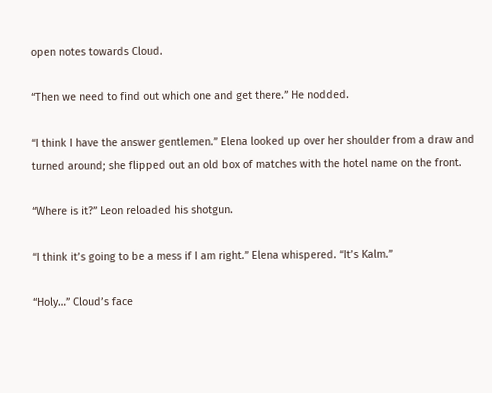open notes towards Cloud.

“Then we need to find out which one and get there.” He nodded.

“I think I have the answer gentlemen.” Elena looked up over her shoulder from a draw and turned around; she flipped out an old box of matches with the hotel name on the front.

“Where is it?” Leon reloaded his shotgun.

“I think it’s going to be a mess if I am right.” Elena whispered. “It’s Kalm.”

“Holy…” Cloud’s face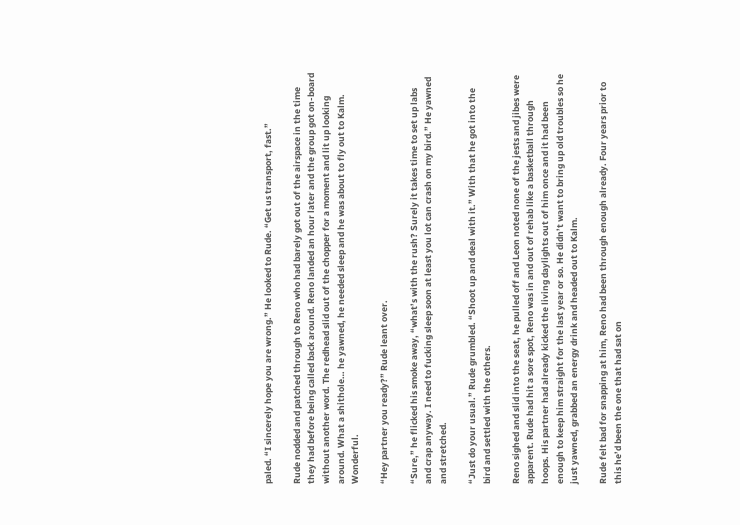paled. “I sincerely hope you are wrong.” He looked to Rude. “Get us transport, fast.”

Rude nodded and patched through to Reno who had barely got out of the airspace in the time they had before being called back around. Reno landed an hour later and the group got on-board without another word. The redhead slid out of the chopper for a moment and lit up looking around. What a shithole… he yawned, he needed sleep and he was about to fly out to Kalm. Wonderful.

“Hey partner you ready?” Rude leant over.

“Sure,” he flicked his smoke away, “what’s with the rush? Surely it takes time to set up labs and crap anyway. I need to fucking sleep soon at least you lot can crash on my bird.” He yawned and stretched.

“Just do your usual.” Rude grumbled. “Shoot up and deal with it.” With that he got into the bird and settled with the others.

Reno sighed and slid into the seat, he pulled off and Leon noted none of the jests and jibes were apparent. Rude had hit a sore spot, Reno was in and out of rehab like a basketball through hoops. His partner had already kicked the living daylights out of him once and it had been enough to keep him straight for the last year or so. He didn’t want to bring up old troubles so he just yawned, grabbed an energy drink and headed out to Kalm.

Rude felt bad for snapping at him, Reno had been through enough already. Four years prior to this he’d been the one that had sat on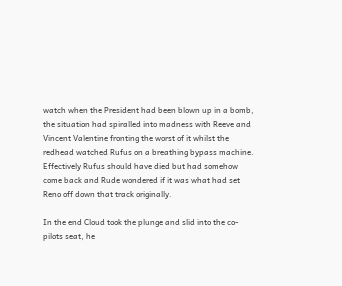watch when the President had been blown up in a bomb, the situation had spiralled into madness with Reeve and Vincent Valentine fronting the worst of it whilst the redhead watched Rufus on a breathing bypass machine. Effectively Rufus should have died but had somehow come back and Rude wondered if it was what had set Reno off down that track originally.

In the end Cloud took the plunge and slid into the co-pilots seat, he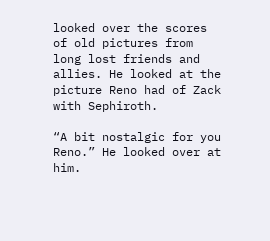looked over the scores of old pictures from long lost friends and allies. He looked at the picture Reno had of Zack with Sephiroth.

“A bit nostalgic for you Reno.” He looked over at him.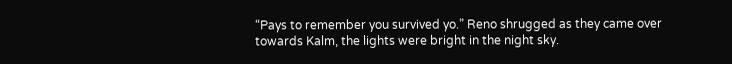“Pays to remember you survived yo.” Reno shrugged as they came over towards Kalm, the lights were bright in the night sky.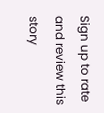Sign up to rate and review this story